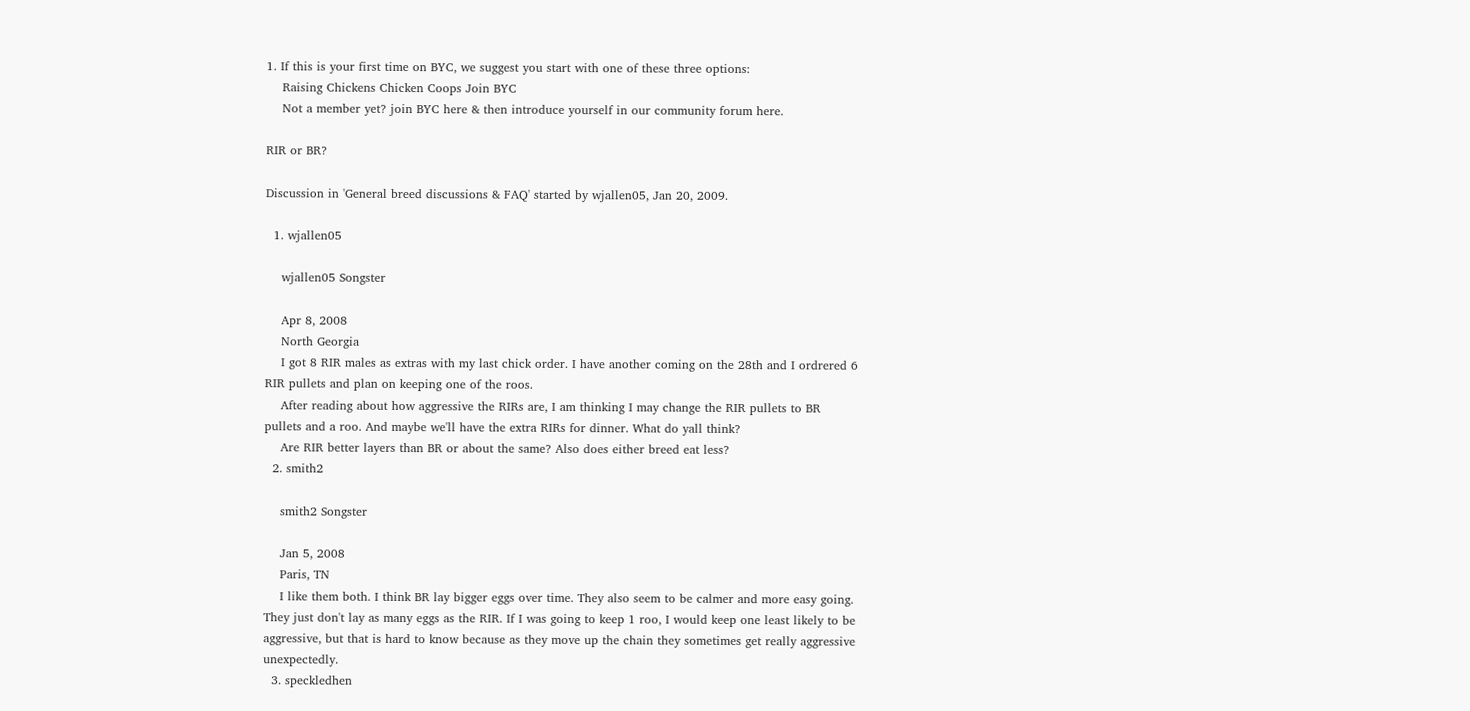1. If this is your first time on BYC, we suggest you start with one of these three options:
    Raising Chickens Chicken Coops Join BYC
    Not a member yet? join BYC here & then introduce yourself in our community forum here.

RIR or BR?

Discussion in 'General breed discussions & FAQ' started by wjallen05, Jan 20, 2009.

  1. wjallen05

    wjallen05 Songster

    Apr 8, 2008
    North Georgia
    I got 8 RIR males as extras with my last chick order. I have another coming on the 28th and I ordrered 6 RIR pullets and plan on keeping one of the roos.
    After reading about how aggressive the RIRs are, I am thinking I may change the RIR pullets to BR pullets and a roo. And maybe we'll have the extra RIRs for dinner. What do yall think?
    Are RIR better layers than BR or about the same? Also does either breed eat less?
  2. smith2

    smith2 Songster

    Jan 5, 2008
    Paris, TN
    I like them both. I think BR lay bigger eggs over time. They also seem to be calmer and more easy going. They just don't lay as many eggs as the RIR. If I was going to keep 1 roo, I would keep one least likely to be aggressive, but that is hard to know because as they move up the chain they sometimes get really aggressive unexpectedly.
  3. speckledhen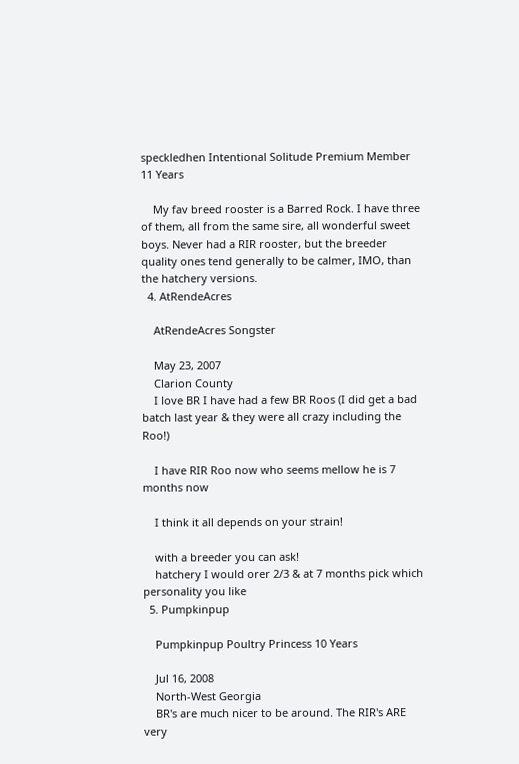speckledhen Intentional Solitude Premium Member 11 Years

    My fav breed rooster is a Barred Rock. I have three of them, all from the same sire, all wonderful sweet boys. Never had a RIR rooster, but the breeder quality ones tend generally to be calmer, IMO, than the hatchery versions.
  4. AtRendeAcres

    AtRendeAcres Songster

    May 23, 2007
    Clarion County
    I love BR I have had a few BR Roos (I did get a bad batch last year & they were all crazy including the Roo!)

    I have RIR Roo now who seems mellow he is 7 months now

    I think it all depends on your strain!

    with a breeder you can ask!
    hatchery I would orer 2/3 & at 7 months pick which personality you like
  5. Pumpkinpup

    Pumpkinpup Poultry Princess 10 Years

    Jul 16, 2008
    North-West Georgia
    BR's are much nicer to be around. The RIR's ARE very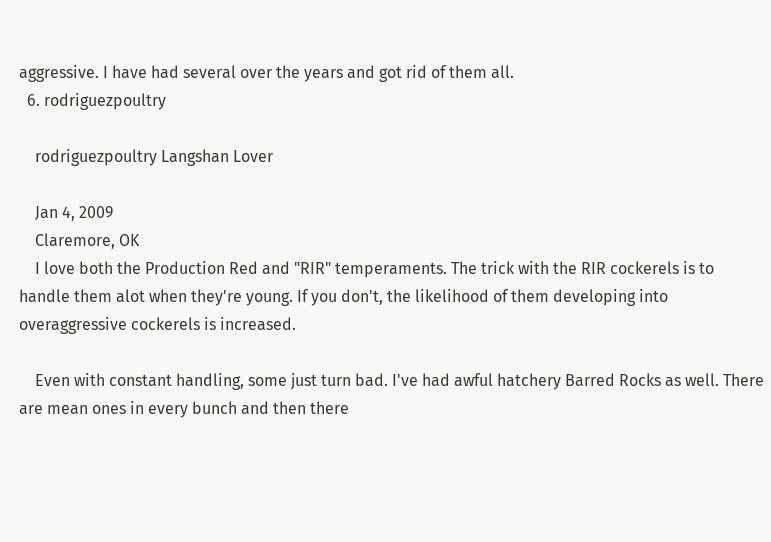aggressive. I have had several over the years and got rid of them all.
  6. rodriguezpoultry

    rodriguezpoultry Langshan Lover

    Jan 4, 2009
    Claremore, OK
    I love both the Production Red and "RIR" temperaments. The trick with the RIR cockerels is to handle them alot when they're young. If you don't, the likelihood of them developing into overaggressive cockerels is increased.

    Even with constant handling, some just turn bad. I've had awful hatchery Barred Rocks as well. There are mean ones in every bunch and then there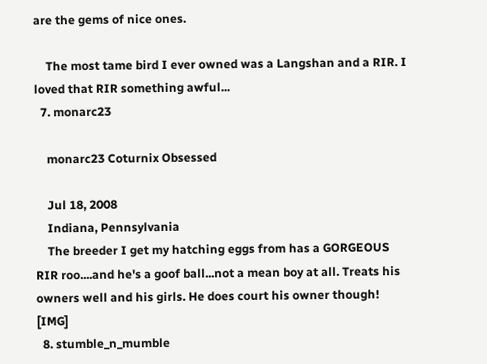are the gems of nice ones.

    The most tame bird I ever owned was a Langshan and a RIR. I loved that RIR something awful...
  7. monarc23

    monarc23 Coturnix Obsessed

    Jul 18, 2008
    Indiana, Pennsylvania
    The breeder I get my hatching eggs from has a GORGEOUS RIR roo....and he's a goof ball...not a mean boy at all. Treats his owners well and his girls. He does court his owner though! [IMG]
  8. stumble_n_mumble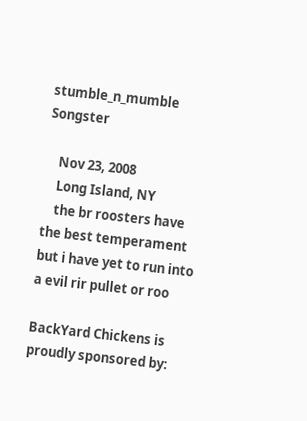stumble_n_mumble Songster

    Nov 23, 2008
    Long Island, NY
    the br roosters have the best temperament but i have yet to run into a evil rir pullet or roo

BackYard Chickens is proudly sponsored by: